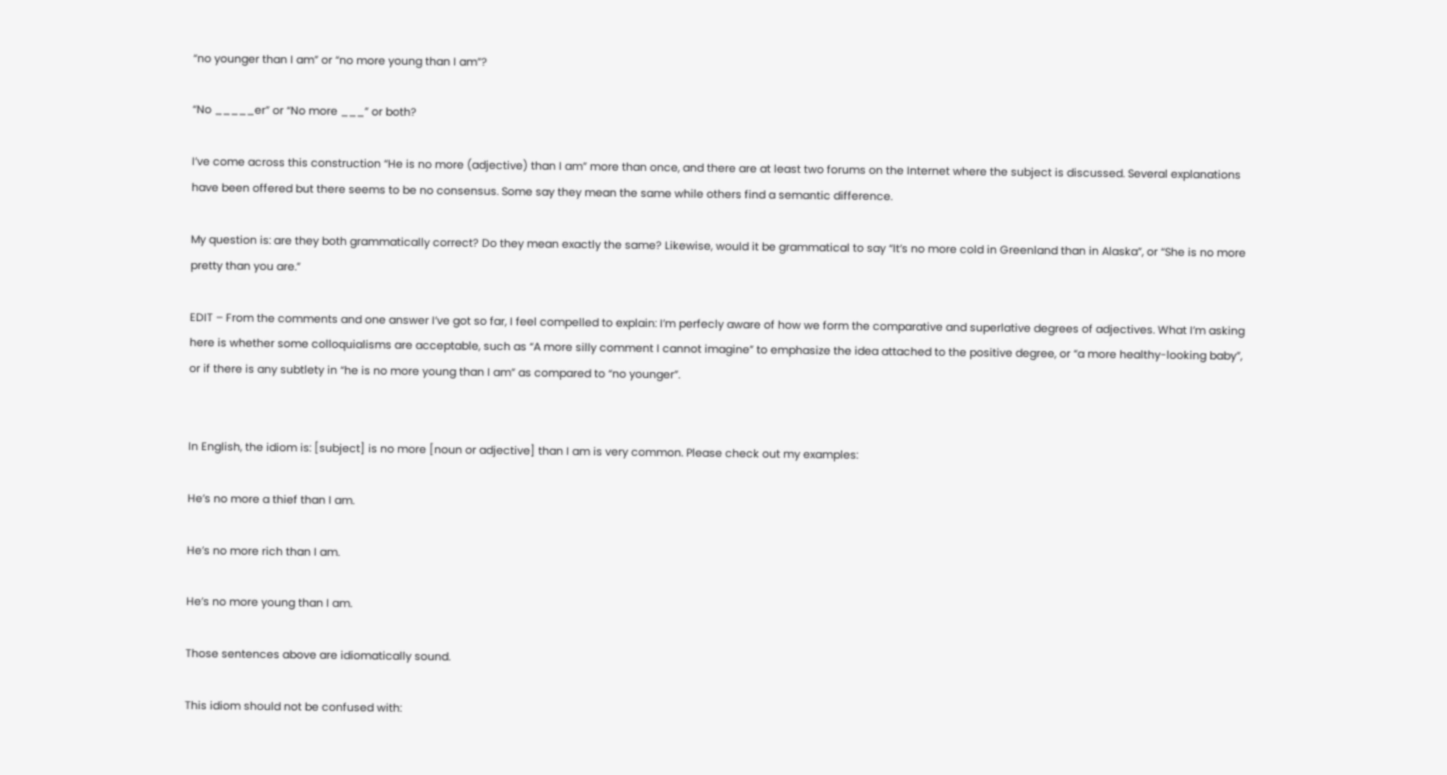“no younger than I am” or “no more young than I am”?

“No _____er” or “No more ___” or both?

I’ve come across this construction “He is no more (adjective) than I am” more than once, and there are at least two forums on the Internet where the subject is discussed. Several explanations have been offered but there seems to be no consensus. Some say they mean the same while others find a semantic difference.

My question is: are they both grammatically correct? Do they mean exactly the same? Likewise, would it be grammatical to say “It’s no more cold in Greenland than in Alaska”, or “She is no more pretty than you are.”

EDIT – From the comments and one answer I’ve got so far, I feel compelled to explain: I’m perfecly aware of how we form the comparative and superlative degrees of adjectives. What I’m asking here is whether some colloquialisms are acceptable, such as “A more silly comment I cannot imagine” to emphasize the idea attached to the positive degree, or “a more healthy-looking baby”, or if there is any subtlety in “he is no more young than I am” as compared to “no younger”.


In English, the idiom is: [subject] is no more [noun or adjective] than I am is very common. Please check out my examples:

He’s no more a thief than I am.

He’s no more rich than I am.

He’s no more young than I am.

Those sentences above are idiomatically sound.

This idiom should not be confused with: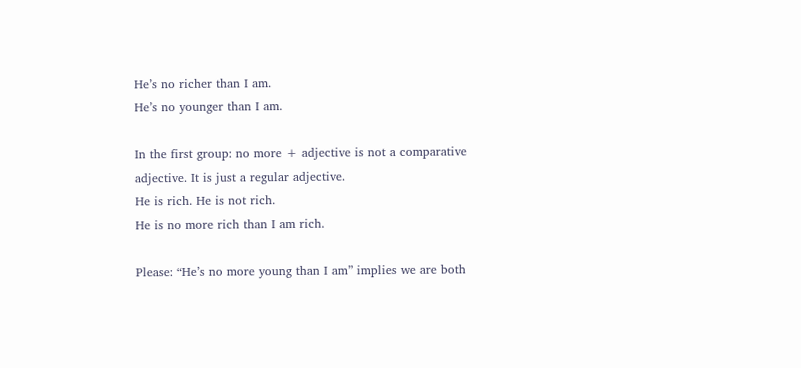He’s no richer than I am.
He’s no younger than I am.

In the first group: no more + adjective is not a comparative adjective. It is just a regular adjective.
He is rich. He is not rich.
He is no more rich than I am rich.

Please: “He’s no more young than I am” implies we are both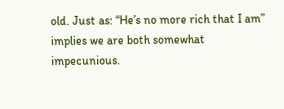old. Just as: “He’s no more rich that I am” implies we are both somewhat impecunious.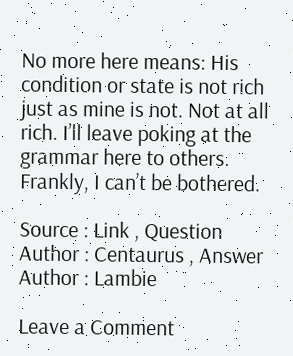No more here means: His condition or state is not rich just as mine is not. Not at all rich. I’ll leave poking at the grammar here to others. Frankly, I can’t be bothered.

Source : Link , Question Author : Centaurus , Answer Author : Lambie

Leave a Comment